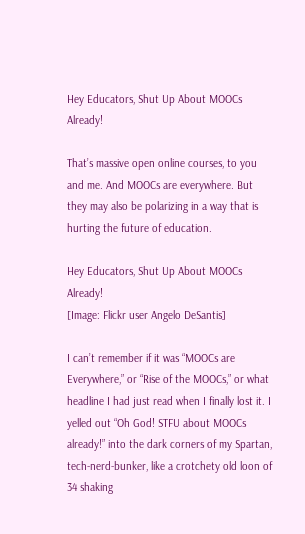Hey Educators, Shut Up About MOOCs Already!

That’s massive open online courses, to you and me. And MOOCs are everywhere. But they may also be polarizing in a way that is hurting the future of education.

Hey Educators, Shut Up About MOOCs Already!
[Image: Flickr user Angelo DeSantis]

I can’t remember if it was “MOOCs are Everywhere,” or “Rise of the MOOCs,” or what headline I had just read when I finally lost it. I yelled out “Oh God! STFU about MOOCs already!” into the dark corners of my Spartan, tech-nerd-bunker, like a crotchety old loon of 34 shaking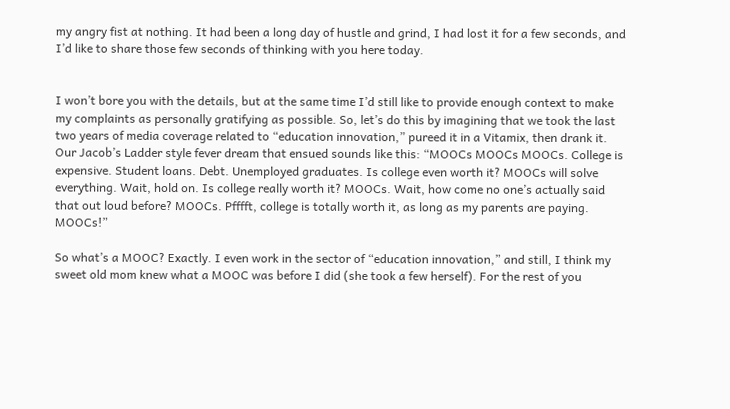my angry fist at nothing. It had been a long day of hustle and grind, I had lost it for a few seconds, and I’d like to share those few seconds of thinking with you here today.


I won’t bore you with the details, but at the same time I’d still like to provide enough context to make my complaints as personally gratifying as possible. So, let’s do this by imagining that we took the last two years of media coverage related to “education innovation,” pureed it in a Vitamix, then drank it. Our Jacob’s Ladder style fever dream that ensued sounds like this: “MOOCs MOOCs MOOCs. College is expensive. Student loans. Debt. Unemployed graduates. Is college even worth it? MOOCs will solve everything. Wait, hold on. Is college really worth it? MOOCs. Wait, how come no one’s actually said that out loud before? MOOCs. Pfffft, college is totally worth it, as long as my parents are paying. MOOCs!”

So what’s a MOOC? Exactly. I even work in the sector of “education innovation,” and still, I think my sweet old mom knew what a MOOC was before I did (she took a few herself). For the rest of you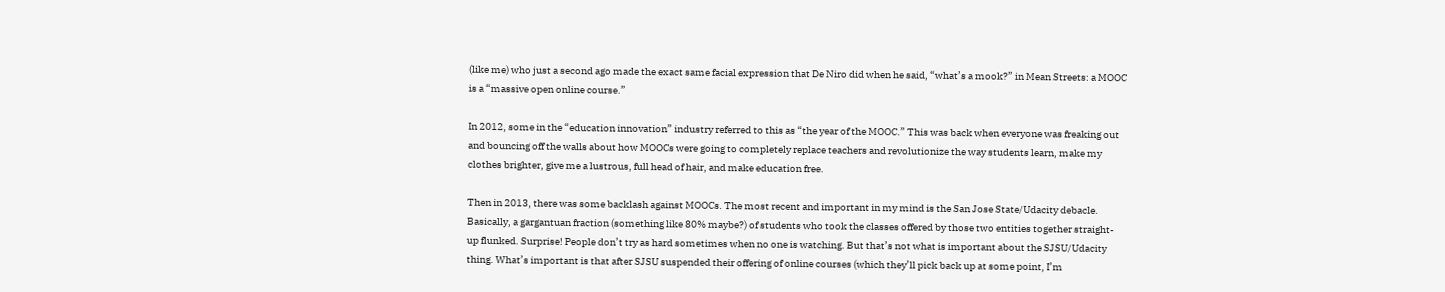(like me) who just a second ago made the exact same facial expression that De Niro did when he said, “what’s a mook?” in Mean Streets: a MOOC is a “massive open online course.”

In 2012, some in the “education innovation” industry referred to this as “the year of the MOOC.” This was back when everyone was freaking out and bouncing off the walls about how MOOCs were going to completely replace teachers and revolutionize the way students learn, make my clothes brighter, give me a lustrous, full head of hair, and make education free.

Then in 2013, there was some backlash against MOOCs. The most recent and important in my mind is the San Jose State/Udacity debacle. Basically, a gargantuan fraction (something like 80% maybe?) of students who took the classes offered by those two entities together straight-up flunked. Surprise! People don’t try as hard sometimes when no one is watching. But that’s not what is important about the SJSU/Udacity thing. What’s important is that after SJSU suspended their offering of online courses (which they’ll pick back up at some point, I’m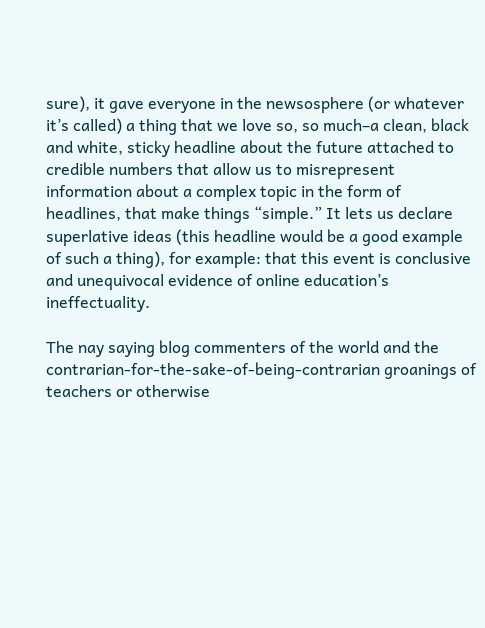sure), it gave everyone in the newsosphere (or whatever it’s called) a thing that we love so, so much–a clean, black and white, sticky headline about the future attached to credible numbers that allow us to misrepresent information about a complex topic in the form of headlines, that make things “simple.” It lets us declare superlative ideas (this headline would be a good example of such a thing), for example: that this event is conclusive and unequivocal evidence of online education’s ineffectuality.

The nay saying blog commenters of the world and the contrarian-for-the-sake-of-being-contrarian groanings of teachers or otherwise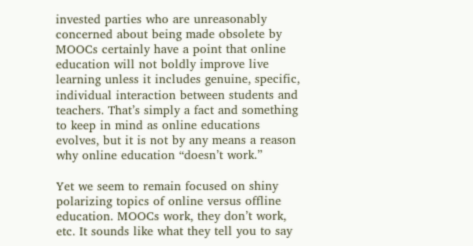invested parties who are unreasonably concerned about being made obsolete by MOOCs certainly have a point that online education will not boldly improve live learning unless it includes genuine, specific, individual interaction between students and teachers. That’s simply a fact and something to keep in mind as online educations evolves, but it is not by any means a reason why online education “doesn’t work.”

Yet we seem to remain focused on shiny polarizing topics of online versus offline education. MOOCs work, they don’t work, etc. It sounds like what they tell you to say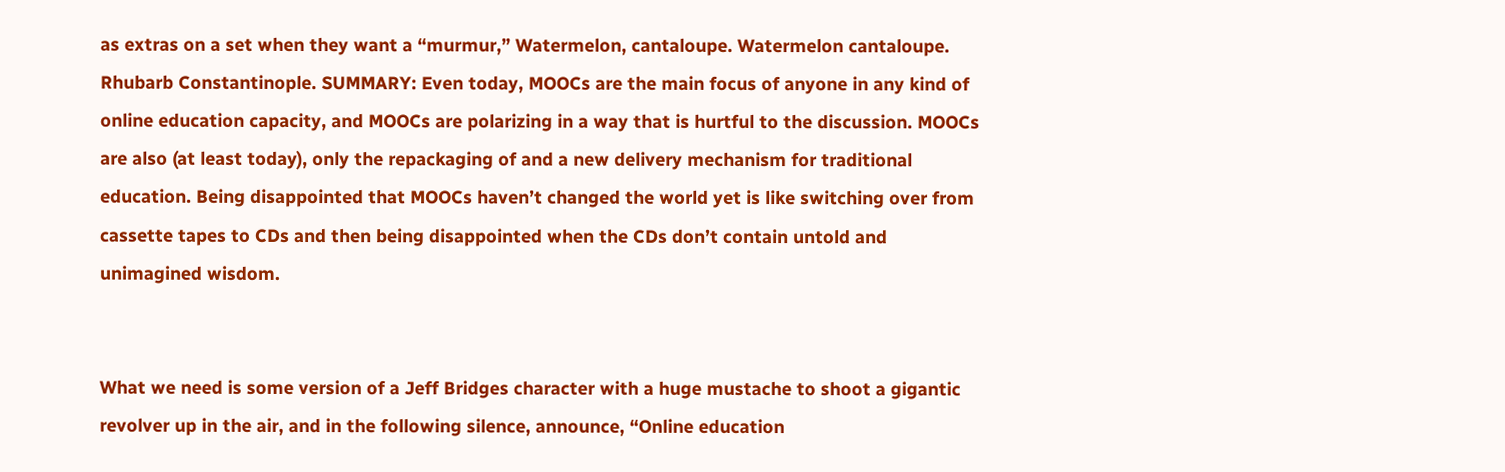as extras on a set when they want a “murmur,” Watermelon, cantaloupe. Watermelon cantaloupe. Rhubarb Constantinople. SUMMARY: Even today, MOOCs are the main focus of anyone in any kind of online education capacity, and MOOCs are polarizing in a way that is hurtful to the discussion. MOOCs are also (at least today), only the repackaging of and a new delivery mechanism for traditional education. Being disappointed that MOOCs haven’t changed the world yet is like switching over from cassette tapes to CDs and then being disappointed when the CDs don’t contain untold and unimagined wisdom.


What we need is some version of a Jeff Bridges character with a huge mustache to shoot a gigantic revolver up in the air, and in the following silence, announce, “Online education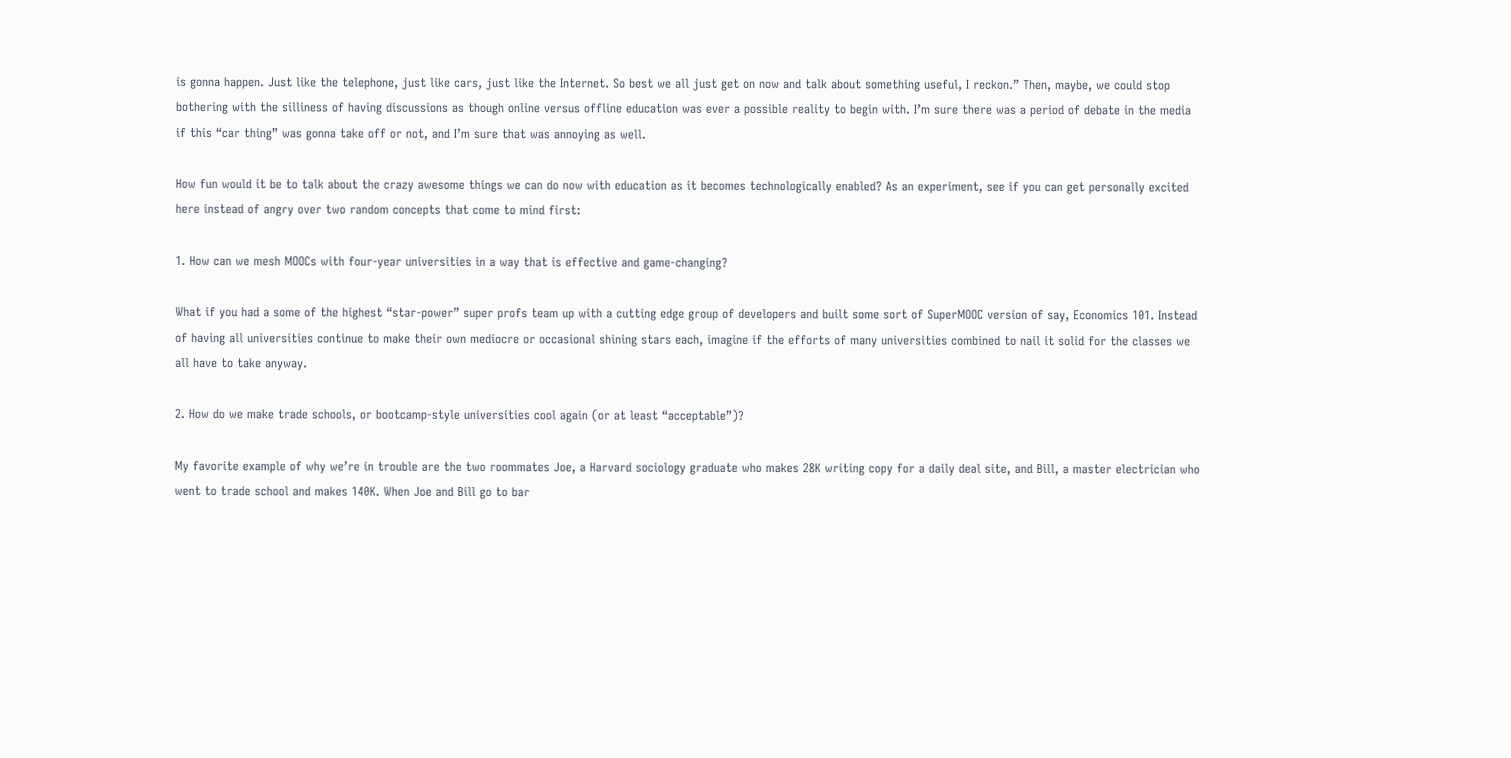is gonna happen. Just like the telephone, just like cars, just like the Internet. So best we all just get on now and talk about something useful, I reckon.” Then, maybe, we could stop bothering with the silliness of having discussions as though online versus offline education was ever a possible reality to begin with. I’m sure there was a period of debate in the media if this “car thing” was gonna take off or not, and I’m sure that was annoying as well.

How fun would it be to talk about the crazy awesome things we can do now with education as it becomes technologically enabled? As an experiment, see if you can get personally excited here instead of angry over two random concepts that come to mind first:

1. How can we mesh MOOCs with four-year universities in a way that is effective and game-changing?

What if you had a some of the highest “star-power” super profs team up with a cutting edge group of developers and built some sort of SuperMOOC version of say, Economics 101. Instead of having all universities continue to make their own mediocre or occasional shining stars each, imagine if the efforts of many universities combined to nail it solid for the classes we all have to take anyway.

2. How do we make trade schools, or bootcamp-style universities cool again (or at least “acceptable”)?

My favorite example of why we’re in trouble are the two roommates Joe, a Harvard sociology graduate who makes 28K writing copy for a daily deal site, and Bill, a master electrician who went to trade school and makes 140K. When Joe and Bill go to bar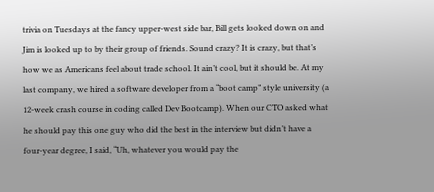trivia on Tuesdays at the fancy upper-west side bar, Bill gets looked down on and Jim is looked up to by their group of friends. Sound crazy? It is crazy, but that’s how we as Americans feel about trade school. It ain’t cool, but it should be. At my last company, we hired a software developer from a “boot camp” style university (a 12-week crash course in coding called Dev Bootcamp). When our CTO asked what he should pay this one guy who did the best in the interview but didn’t have a four-year degree, I said, “Uh, whatever you would pay the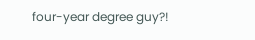four-year degree guy?!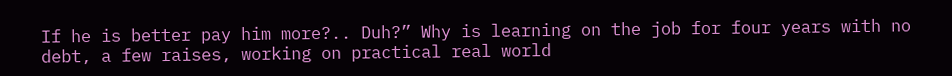If he is better pay him more?.. Duh?” Why is learning on the job for four years with no debt, a few raises, working on practical real world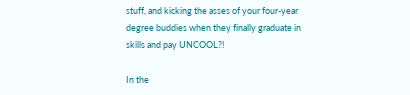stuff, and kicking the asses of your four-year degree buddies when they finally graduate in skills and pay UNCOOL?!

In the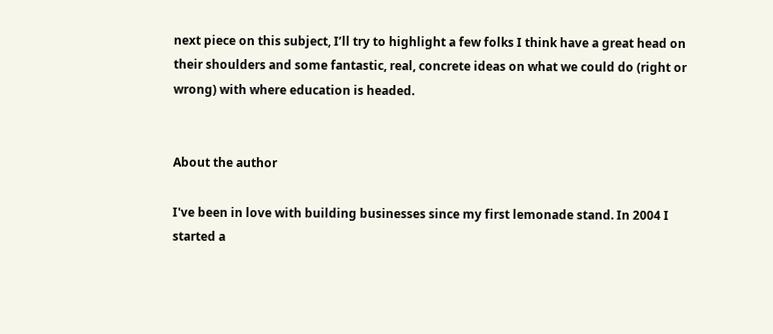next piece on this subject, I’ll try to highlight a few folks I think have a great head on their shoulders and some fantastic, real, concrete ideas on what we could do (right or wrong) with where education is headed.


About the author

I've been in love with building businesses since my first lemonade stand. In 2004 I started a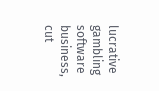lucrative gambling software business, cut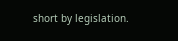short by legislation.